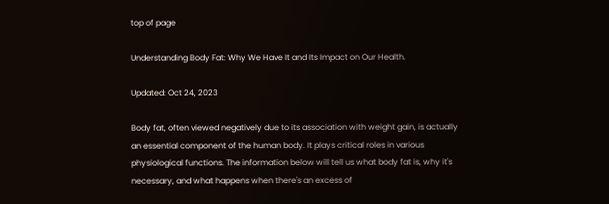top of page

Understanding Body Fat: Why We Have It and Its Impact on Our Health.

Updated: Oct 24, 2023

Body fat, often viewed negatively due to its association with weight gain, is actually an essential component of the human body. It plays critical roles in various physiological functions. The information below will tell us what body fat is, why it's necessary, and what happens when there's an excess of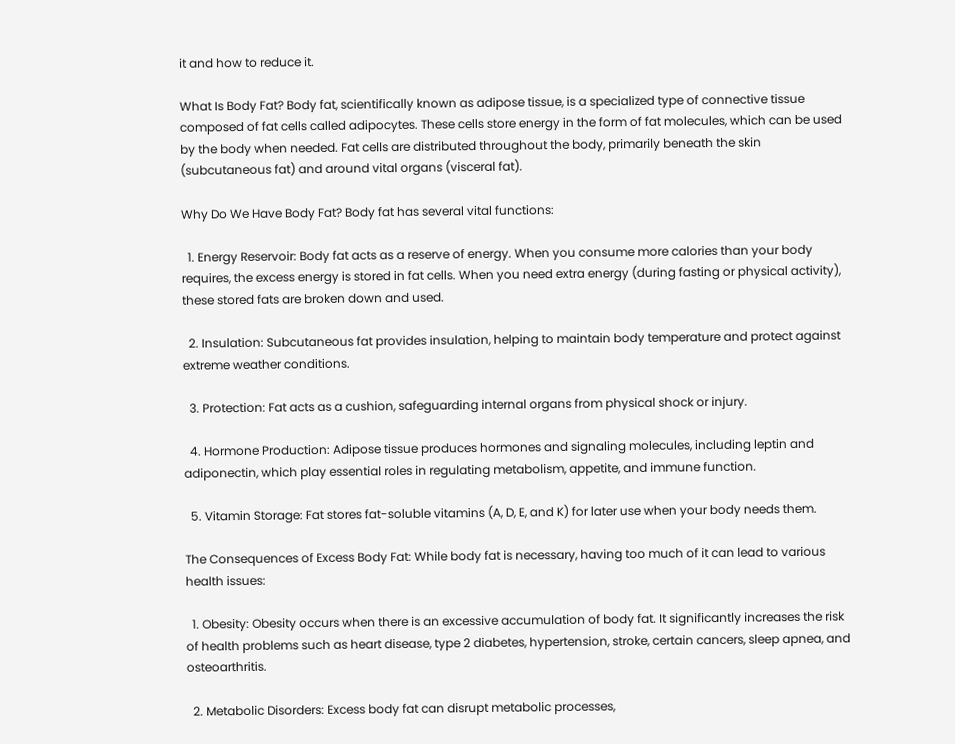it and how to reduce it.

What Is Body Fat? Body fat, scientifically known as adipose tissue, is a specialized type of connective tissue composed of fat cells called adipocytes. These cells store energy in the form of fat molecules, which can be used by the body when needed. Fat cells are distributed throughout the body, primarily beneath the skin (subcutaneous fat) and around vital organs (visceral fat).

Why Do We Have Body Fat? Body fat has several vital functions:

  1. Energy Reservoir: Body fat acts as a reserve of energy. When you consume more calories than your body requires, the excess energy is stored in fat cells. When you need extra energy (during fasting or physical activity), these stored fats are broken down and used.

  2. Insulation: Subcutaneous fat provides insulation, helping to maintain body temperature and protect against extreme weather conditions.

  3. Protection: Fat acts as a cushion, safeguarding internal organs from physical shock or injury.

  4. Hormone Production: Adipose tissue produces hormones and signaling molecules, including leptin and adiponectin, which play essential roles in regulating metabolism, appetite, and immune function.

  5. Vitamin Storage: Fat stores fat-soluble vitamins (A, D, E, and K) for later use when your body needs them.

The Consequences of Excess Body Fat: While body fat is necessary, having too much of it can lead to various health issues:

  1. Obesity: Obesity occurs when there is an excessive accumulation of body fat. It significantly increases the risk of health problems such as heart disease, type 2 diabetes, hypertension, stroke, certain cancers, sleep apnea, and osteoarthritis.

  2. Metabolic Disorders: Excess body fat can disrupt metabolic processes,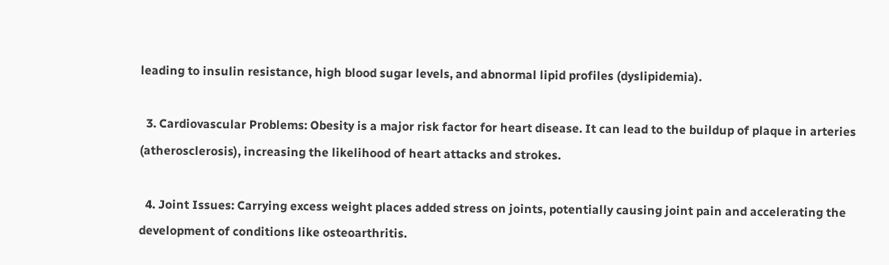leading to insulin resistance, high blood sugar levels, and abnormal lipid profiles (dyslipidemia).

  3. Cardiovascular Problems: Obesity is a major risk factor for heart disease. It can lead to the buildup of plaque in arteries (atherosclerosis), increasing the likelihood of heart attacks and strokes.

  4. Joint Issues: Carrying excess weight places added stress on joints, potentially causing joint pain and accelerating the development of conditions like osteoarthritis.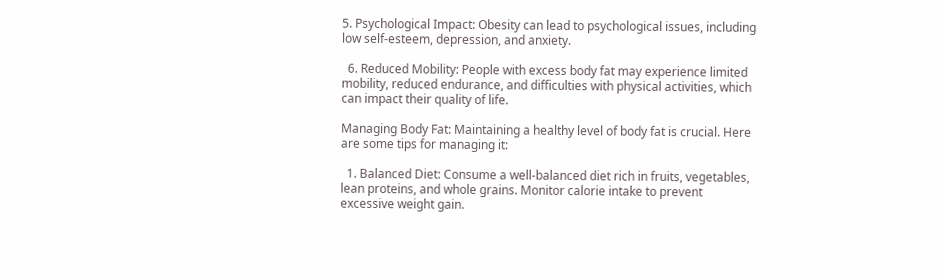5. Psychological Impact: Obesity can lead to psychological issues, including low self-esteem, depression, and anxiety.

  6. Reduced Mobility: People with excess body fat may experience limited mobility, reduced endurance, and difficulties with physical activities, which can impact their quality of life.

Managing Body Fat: Maintaining a healthy level of body fat is crucial. Here are some tips for managing it:

  1. Balanced Diet: Consume a well-balanced diet rich in fruits, vegetables, lean proteins, and whole grains. Monitor calorie intake to prevent excessive weight gain.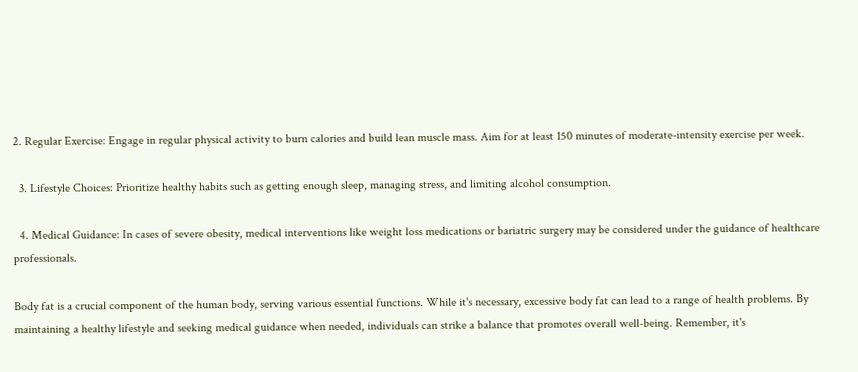2. Regular Exercise: Engage in regular physical activity to burn calories and build lean muscle mass. Aim for at least 150 minutes of moderate-intensity exercise per week.

  3. Lifestyle Choices: Prioritize healthy habits such as getting enough sleep, managing stress, and limiting alcohol consumption.

  4. Medical Guidance: In cases of severe obesity, medical interventions like weight loss medications or bariatric surgery may be considered under the guidance of healthcare professionals.

Body fat is a crucial component of the human body, serving various essential functions. While it's necessary, excessive body fat can lead to a range of health problems. By maintaining a healthy lifestyle and seeking medical guidance when needed, individuals can strike a balance that promotes overall well-being. Remember, it's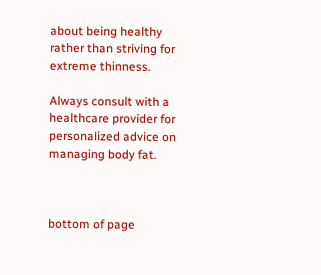about being healthy rather than striving for extreme thinness.

Always consult with a healthcare provider for personalized advice on managing body fat.



bottom of page